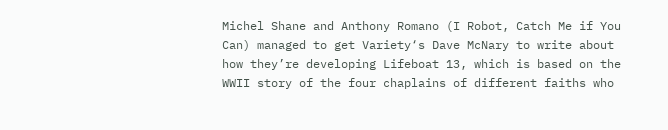Michel Shane and Anthony Romano (I Robot, Catch Me if You Can) managed to get Variety‘s Dave McNary to write about how they’re developing Lifeboat 13, which is based on the WWII story of the four chaplains of different faiths who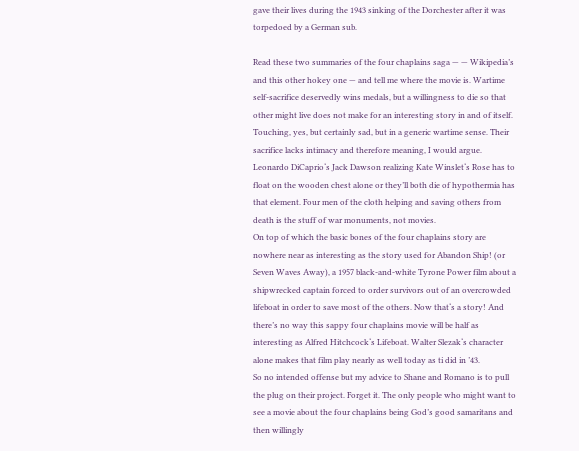gave their lives during the 1943 sinking of the Dorchester after it was torpedoed by a German sub.

Read these two summaries of the four chaplains saga — — Wikipedia’s and this other hokey one — and tell me where the movie is. Wartime self-sacrifice deservedly wins medals, but a willingness to die so that other might live does not make for an interesting story in and of itself. Touching, yes, but certainly sad, but in a generic wartime sense. Their sacrifice lacks intimacy and therefore meaning, I would argue. Leonardo DiCaprio‘s Jack Dawson realizing Kate Winslet‘s Rose has to float on the wooden chest alone or they’ll both die of hypothermia has that element. Four men of the cloth helping and saving others from death is the stuff of war monuments, not movies.
On top of which the basic bones of the four chaplains story are nowhere near as interesting as the story used for Abandon Ship! (or Seven Waves Away), a 1957 black-and-white Tyrone Power film about a shipwrecked captain forced to order survivors out of an overcrowded lifeboat in order to save most of the others. Now that‘s a story! And there’s no way this sappy four chaplains movie will be half as interesting as Alfred Hitchcock‘s Lifeboat. Walter Slezak‘s character alone makes that film play nearly as well today as ti did in ’43.
So no intended offense but my advice to Shane and Romano is to pull the plug on their project. Forget it. The only people who might want to see a movie about the four chaplains being God’s good samaritans and then willingly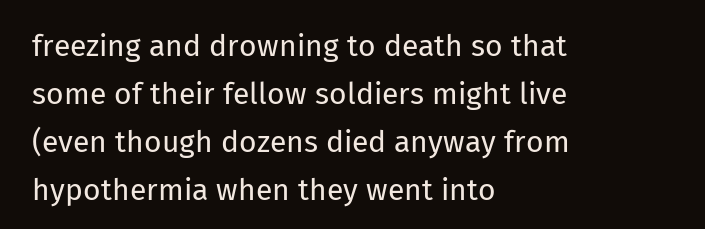freezing and drowning to death so that some of their fellow soldiers might live (even though dozens died anyway from hypothermia when they went into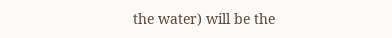the water) will be the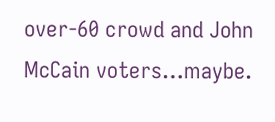over-60 crowd and John McCain voters…maybe.